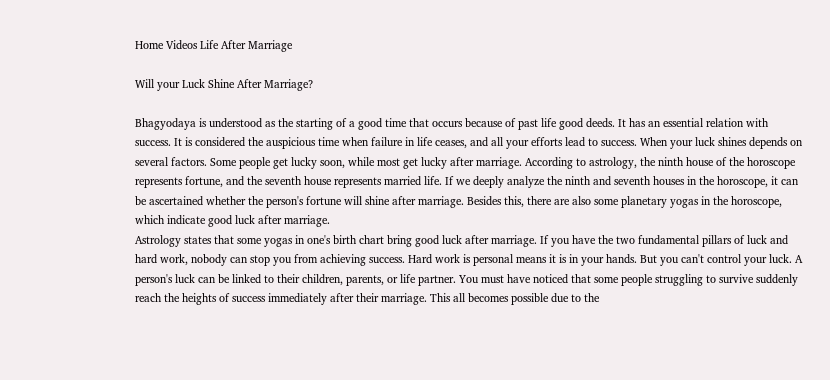Home Videos Life After Marriage

Will your Luck Shine After Marriage?

Bhagyodaya is understood as the starting of a good time that occurs because of past life good deeds. It has an essential relation with success. It is considered the auspicious time when failure in life ceases, and all your efforts lead to success. When your luck shines depends on several factors. Some people get lucky soon, while most get lucky after marriage. According to astrology, the ninth house of the horoscope represents fortune, and the seventh house represents married life. If we deeply analyze the ninth and seventh houses in the horoscope, it can be ascertained whether the person's fortune will shine after marriage. Besides this, there are also some planetary yogas in the horoscope, which indicate good luck after marriage.
Astrology states that some yogas in one's birth chart bring good luck after marriage. If you have the two fundamental pillars of luck and hard work, nobody can stop you from achieving success. Hard work is personal means it is in your hands. But you can't control your luck. A person's luck can be linked to their children, parents, or life partner. You must have noticed that some people struggling to survive suddenly reach the heights of success immediately after their marriage. This all becomes possible due to the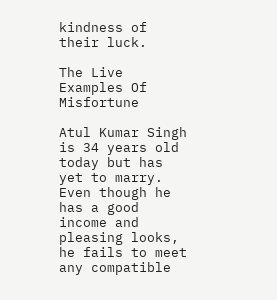kindness of their luck.

The Live Examples Of Misfortune

Atul Kumar Singh is 34 years old today but has yet to marry. Even though he has a good income and pleasing looks, he fails to meet any compatible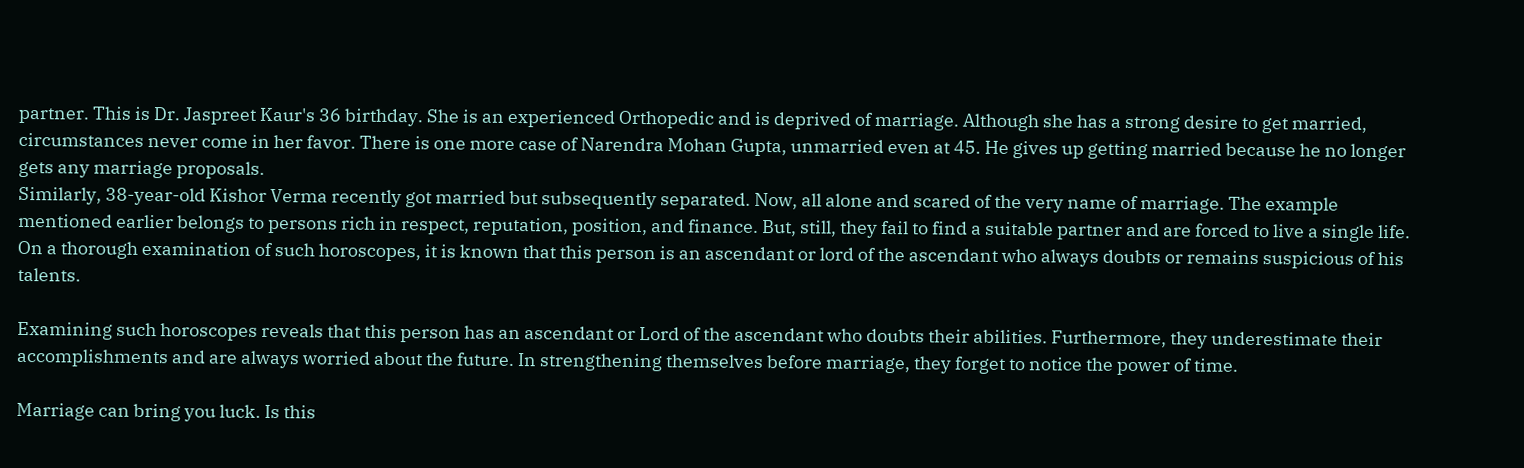partner. This is Dr. Jaspreet Kaur's 36 birthday. She is an experienced Orthopedic and is deprived of marriage. Although she has a strong desire to get married, circumstances never come in her favor. There is one more case of Narendra Mohan Gupta, unmarried even at 45. He gives up getting married because he no longer gets any marriage proposals.
Similarly, 38-year-old Kishor Verma recently got married but subsequently separated. Now, all alone and scared of the very name of marriage. The example mentioned earlier belongs to persons rich in respect, reputation, position, and finance. But, still, they fail to find a suitable partner and are forced to live a single life. On a thorough examination of such horoscopes, it is known that this person is an ascendant or lord of the ascendant who always doubts or remains suspicious of his talents.

Examining such horoscopes reveals that this person has an ascendant or Lord of the ascendant who doubts their abilities. Furthermore, they underestimate their accomplishments and are always worried about the future. In strengthening themselves before marriage, they forget to notice the power of time.

Marriage can bring you luck. Is this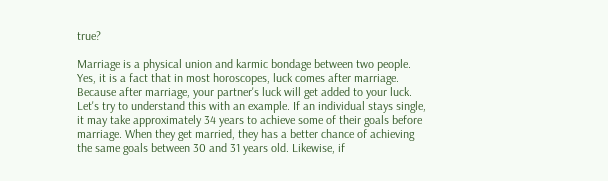true?

Marriage is a physical union and karmic bondage between two people. Yes, it is a fact that in most horoscopes, luck comes after marriage. Because after marriage, your partner's luck will get added to your luck. Let's try to understand this with an example. If an individual stays single, it may take approximately 34 years to achieve some of their goals before marriage. When they get married, they has a better chance of achieving the same goals between 30 and 31 years old. Likewise, if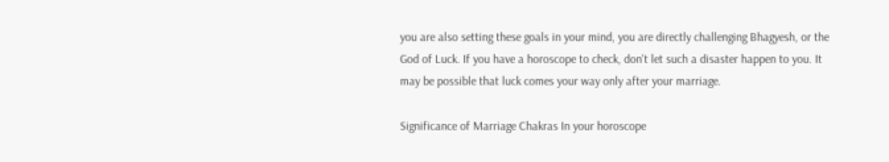you are also setting these goals in your mind, you are directly challenging Bhagyesh, or the God of Luck. If you have a horoscope to check, don't let such a disaster happen to you. It may be possible that luck comes your way only after your marriage.

Significance of Marriage Chakras In your horoscope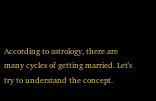According to astrology, there are many cycles of getting married. Let's try to understand the concept.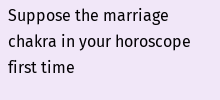Suppose the marriage chakra in your horoscope first time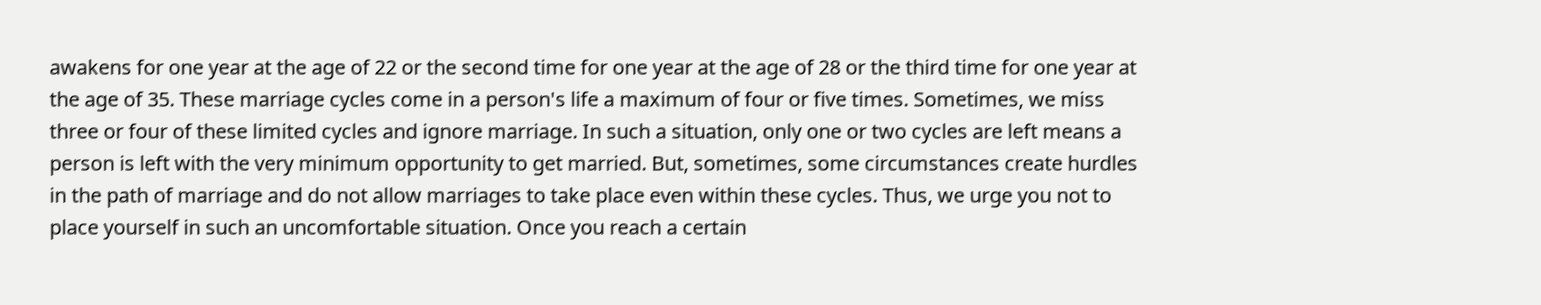awakens for one year at the age of 22 or the second time for one year at the age of 28 or the third time for one year at the age of 35. These marriage cycles come in a person's life a maximum of four or five times. Sometimes, we miss three or four of these limited cycles and ignore marriage. In such a situation, only one or two cycles are left means a person is left with the very minimum opportunity to get married. But, sometimes, some circumstances create hurdles in the path of marriage and do not allow marriages to take place even within these cycles. Thus, we urge you not to place yourself in such an uncomfortable situation. Once you reach a certain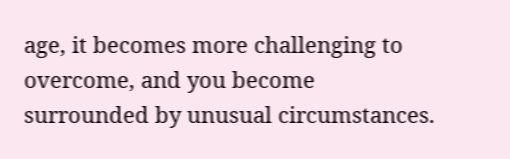age, it becomes more challenging to overcome, and you become surrounded by unusual circumstances.